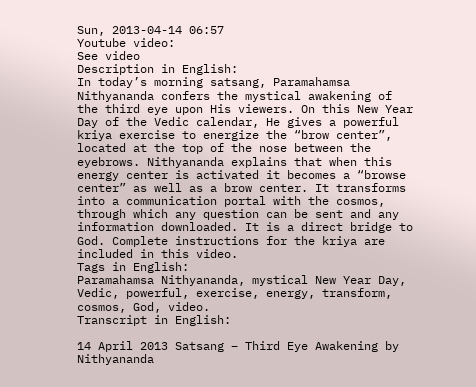Sun, 2013-04-14 06:57
Youtube video:
See video
Description in English:
In today’s morning satsang, Paramahamsa Nithyananda confers the mystical awakening of the third eye upon His viewers. On this New Year Day of the Vedic calendar, He gives a powerful kriya exercise to energize the “brow center”, located at the top of the nose between the eyebrows. Nithyananda explains that when this energy center is activated it becomes a “browse center” as well as a brow center. It transforms into a communication portal with the cosmos, through which any question can be sent and any information downloaded. It is a direct bridge to God. Complete instructions for the kriya are included in this video.
Tags in English:
Paramahamsa Nithyananda, mystical New Year Day, Vedic, powerful, exercise, energy, transform, cosmos, God, video.
Transcript in English:

14 April 2013 Satsang – Third Eye Awakening by Nithyananda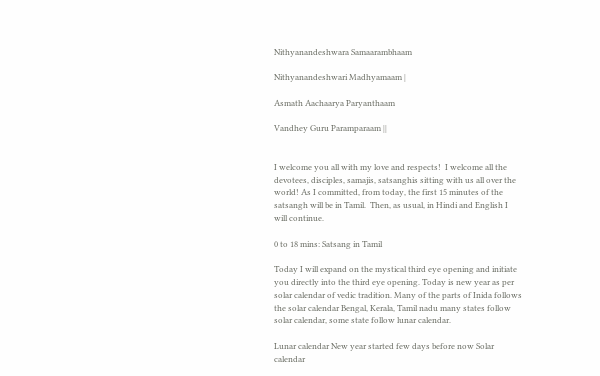Nithyanandeshwara Samaarambhaam

Nithyanandeshwari Madhyamaam |

Asmath Aachaarya Paryanthaam

Vandhey Guru Paramparaam ||


I welcome you all with my love and respects!  I welcome all the devotees, disciples, samajis, satsanghis sitting with us all over the world! As I committed, from today, the first 15 minutes of the satsangh will be in Tamil.  Then, as usual, in Hindi and English I will continue.

0 to 18 mins: Satsang in Tamil

Today I will expand on the mystical third eye opening and initiate you directly into the third eye opening. Today is new year as per solar calendar of vedic tradition. Many of the parts of Inida follows the solar calendar Bengal, Kerala, Tamil nadu many states follow solar calendar, some state follow lunar calendar.

Lunar calendar New year started few days before now Solar calendar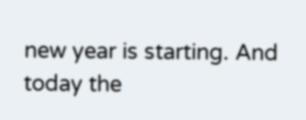new year is starting. And today the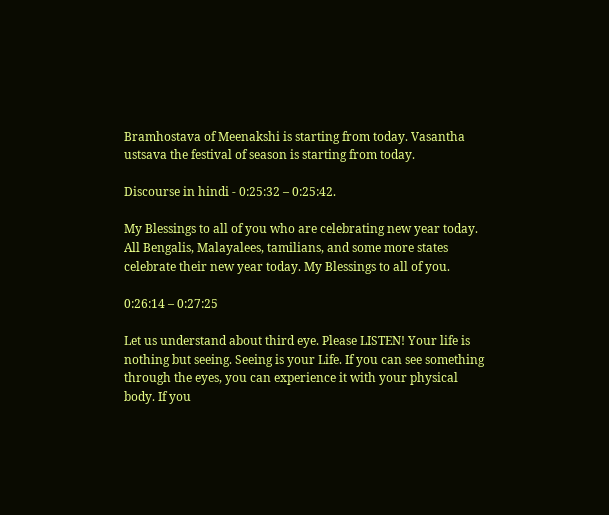Bramhostava of Meenakshi is starting from today. Vasantha ustsava the festival of season is starting from today.

Discourse in hindi - 0:25:32 – 0:25:42.

My Blessings to all of you who are celebrating new year today. All Bengalis, Malayalees, tamilians, and some more states celebrate their new year today. My Blessings to all of you.

0:26:14 – 0:27:25

Let us understand about third eye. Please LISTEN! Your life is nothing but seeing. Seeing is your Life. If you can see something through the eyes, you can experience it with your physical body. If you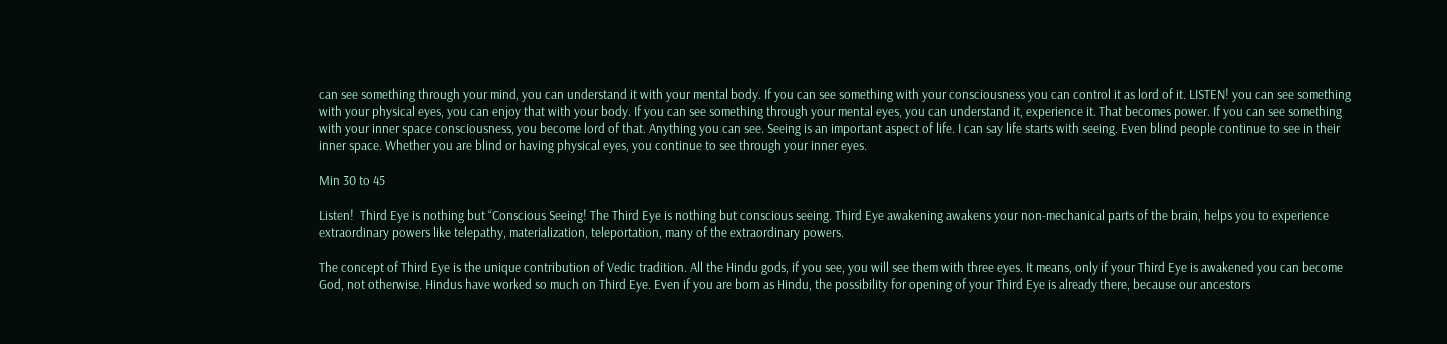can see something through your mind, you can understand it with your mental body. If you can see something with your consciousness you can control it as lord of it. LISTEN! you can see something with your physical eyes, you can enjoy that with your body. If you can see something through your mental eyes, you can understand it, experience it. That becomes power. If you can see something with your inner space consciousness, you become lord of that. Anything you can see. Seeing is an important aspect of life. I can say life starts with seeing. Even blind people continue to see in their inner space. Whether you are blind or having physical eyes, you continue to see through your inner eyes.

Min 30 to 45

Listen!  Third Eye is nothing but “Conscious Seeing! The Third Eye is nothing but conscious seeing. Third Eye awakening awakens your non-mechanical parts of the brain, helps you to experience extraordinary powers like telepathy, materialization, teleportation, many of the extraordinary powers.

The concept of Third Eye is the unique contribution of Vedic tradition. All the Hindu gods, if you see, you will see them with three eyes. It means, only if your Third Eye is awakened you can become God, not otherwise. Hindus have worked so much on Third Eye. Even if you are born as Hindu, the possibility for opening of your Third Eye is already there, because our ancestors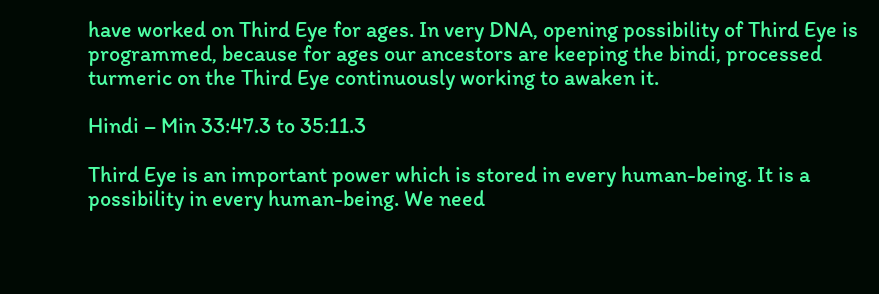have worked on Third Eye for ages. In very DNA, opening possibility of Third Eye is programmed, because for ages our ancestors are keeping the bindi, processed turmeric on the Third Eye continuously working to awaken it.

Hindi – Min 33:47.3 to 35:11.3

Third Eye is an important power which is stored in every human-being. It is a possibility in every human-being. We need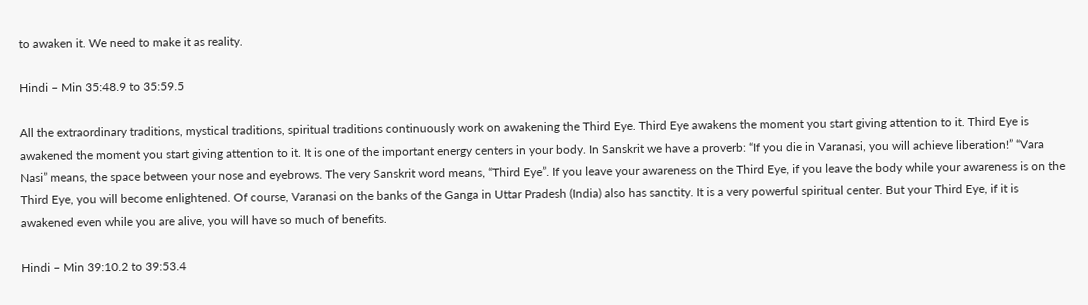to awaken it. We need to make it as reality.

Hindi – Min 35:48.9 to 35:59.5

All the extraordinary traditions, mystical traditions, spiritual traditions continuously work on awakening the Third Eye. Third Eye awakens the moment you start giving attention to it. Third Eye is awakened the moment you start giving attention to it. It is one of the important energy centers in your body. In Sanskrit we have a proverb: “If you die in Varanasi, you will achieve liberation!” “Vara Nasi” means, the space between your nose and eyebrows. The very Sanskrit word means, “Third Eye”. If you leave your awareness on the Third Eye, if you leave the body while your awareness is on the Third Eye, you will become enlightened. Of course, Varanasi on the banks of the Ganga in Uttar Pradesh (India) also has sanctity. It is a very powerful spiritual center. But your Third Eye, if it is awakened even while you are alive, you will have so much of benefits.

Hindi – Min 39:10.2 to 39:53.4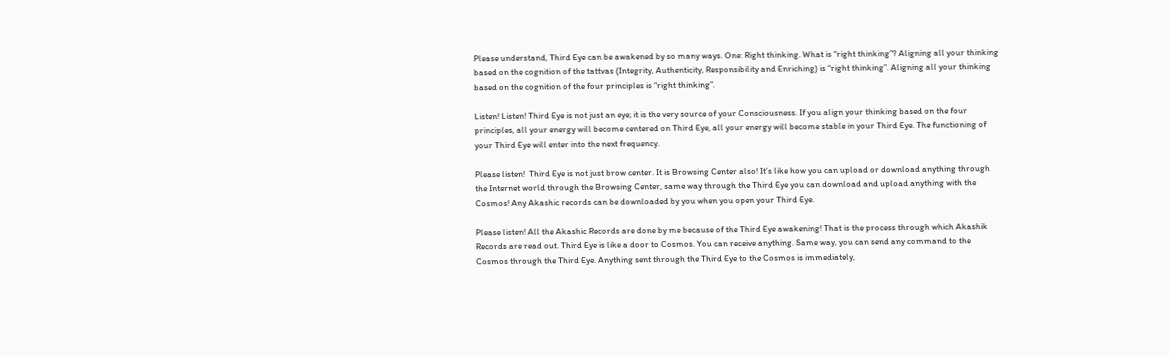Please understand, Third Eye can be awakened by so many ways. One: Right thinking. What is “right thinking”? Aligning all your thinking based on the cognition of the tattvas (Integrity, Authenticity, Responsibility and Enriching) is “right thinking”. Aligning all your thinking based on the cognition of the four principles is “right thinking”.

Listen! Listen! Third Eye is not just an eye; it is the very source of your Consciousness. If you align your thinking based on the four principles, all your energy will become centered on Third Eye, all your energy will become stable in your Third Eye. The functioning of your Third Eye will enter into the next frequency.

Please listen!  Third Eye is not just brow center. It is Browsing Center also! It’s like how you can upload or download anything through the Internet world through the Browsing Center, same way through the Third Eye you can download and upload anything with the Cosmos! Any Akashic records can be downloaded by you when you open your Third Eye.

Please listen! All the Akashic Records are done by me because of the Third Eye awakening! That is the process through which Akashik Records are read out. Third Eye is like a door to Cosmos. You can receive anything. Same way, you can send any command to the Cosmos through the Third Eye. Anything sent through the Third Eye to the Cosmos is immediately,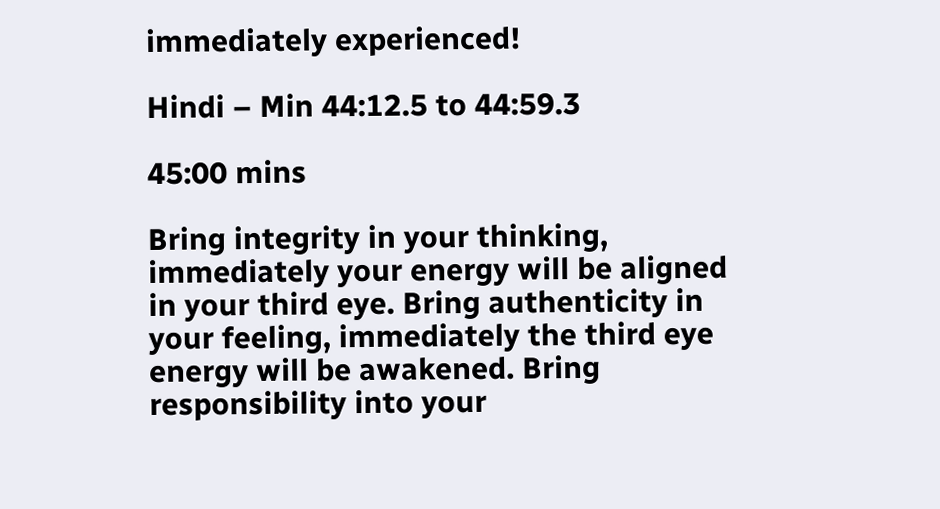immediately experienced!

Hindi – Min 44:12.5 to 44:59.3

45:00 mins

Bring integrity in your thinking, immediately your energy will be aligned in your third eye. Bring authenticity in your feeling, immediately the third eye energy will be awakened. Bring responsibility into your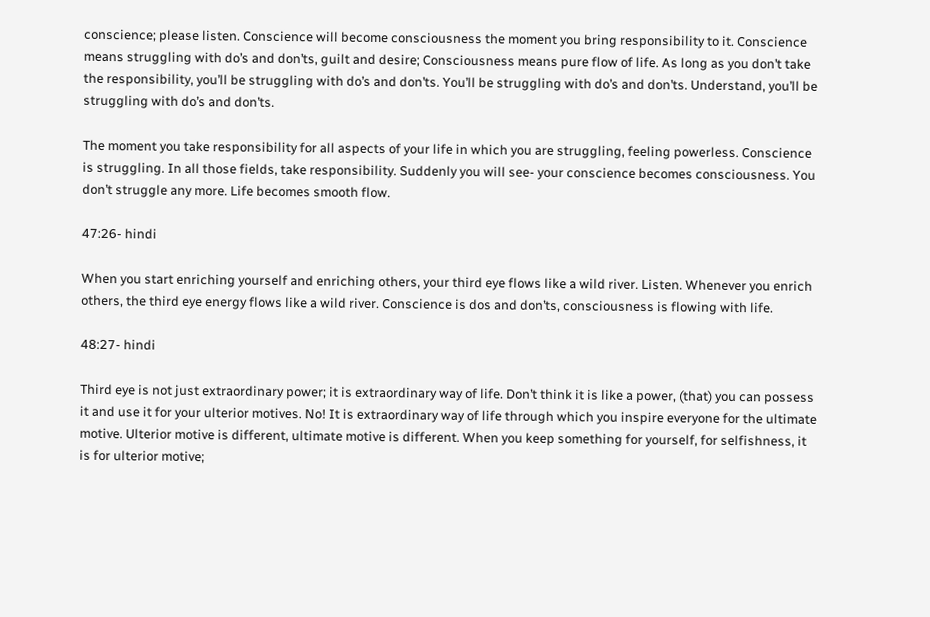conscience; please listen. Conscience will become consciousness the moment you bring responsibility to it. Conscience means struggling with do’s and don’ts, guilt and desire; Consciousness means pure flow of life. As long as you don’t take the responsibility, you’ll be struggling with do’s and don’ts. You’ll be struggling with do’s and don’ts. Understand, you’ll be struggling with do’s and don’ts.

The moment you take responsibility for all aspects of your life in which you are struggling, feeling powerless. Conscience is struggling. In all those fields, take responsibility. Suddenly you will see- your conscience becomes consciousness. You don’t struggle any more. Life becomes smooth flow.

47:26- hindi

When you start enriching yourself and enriching others, your third eye flows like a wild river. Listen. Whenever you enrich others, the third eye energy flows like a wild river. Conscience is dos and don’ts, consciousness is flowing with life.

48:27- hindi

Third eye is not just extraordinary power; it is extraordinary way of life. Don’t think it is like a power, (that) you can possess it and use it for your ulterior motives. No! It is extraordinary way of life through which you inspire everyone for the ultimate motive. Ulterior motive is different, ultimate motive is different. When you keep something for yourself, for selfishness, it is for ulterior motive;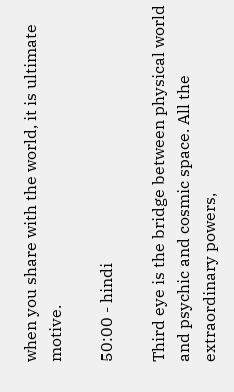when you share with the world, it is ultimate motive.

50:00 - hindi

Third eye is the bridge between physical world and psychic and cosmic space. All the extraordinary powers,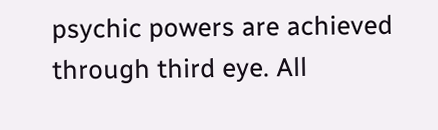psychic powers are achieved through third eye. All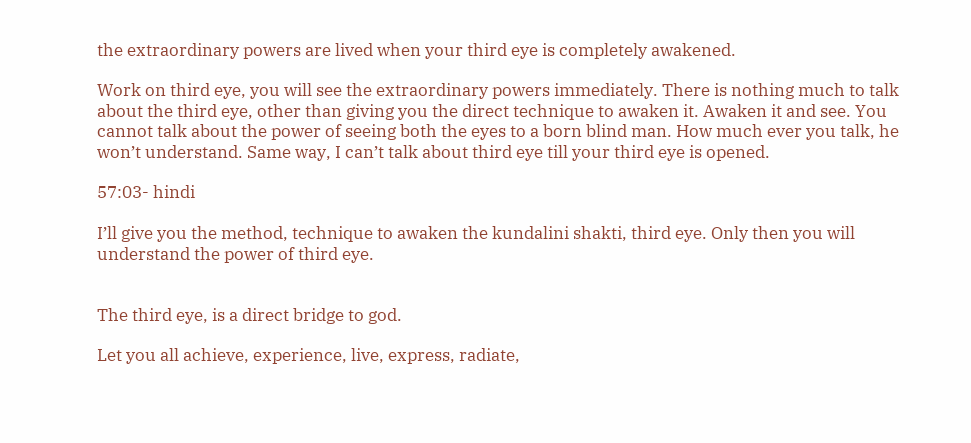the extraordinary powers are lived when your third eye is completely awakened.

Work on third eye, you will see the extraordinary powers immediately. There is nothing much to talk about the third eye, other than giving you the direct technique to awaken it. Awaken it and see. You cannot talk about the power of seeing both the eyes to a born blind man. How much ever you talk, he won’t understand. Same way, I can’t talk about third eye till your third eye is opened.

57:03- hindi

I’ll give you the method, technique to awaken the kundalini shakti, third eye. Only then you will understand the power of third eye.


The third eye, is a direct bridge to god.

Let you all achieve, experience, live, express, radiate,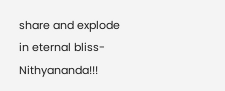share and explode in eternal bliss- Nithyananda!!!